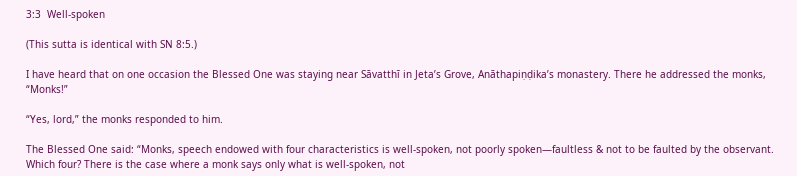3:3  Well-spoken

(This sutta is identical with SN 8:5.)

I have heard that on one occasion the Blessed One was staying near Sāvatthī in Jeta’s Grove, Anāthapiṇḍika’s monastery. There he addressed the monks, “Monks!”

“Yes, lord,” the monks responded to him.

The Blessed One said: “Monks, speech endowed with four characteristics is well-spoken, not poorly spoken—faultless & not to be faulted by the observant. Which four? There is the case where a monk says only what is well-spoken, not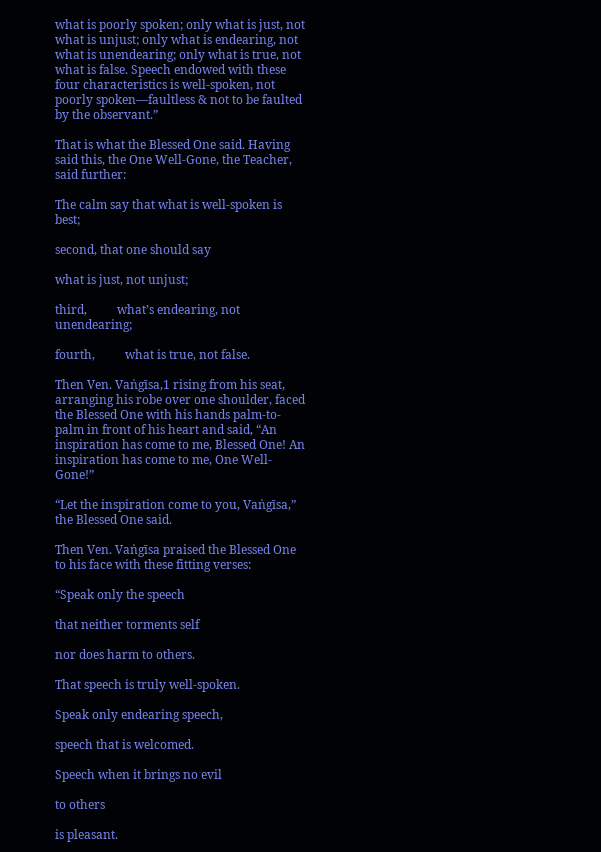what is poorly spoken; only what is just, not what is unjust; only what is endearing, not what is unendearing; only what is true, not what is false. Speech endowed with these four characteristics is well-spoken, not poorly spoken—faultless & not to be faulted by the observant.”

That is what the Blessed One said. Having said this, the One Well-Gone, the Teacher, said further:

The calm say that what is well-spoken is best;

second, that one should say

what is just, not unjust;

third,          what’s endearing, not unendearing;

fourth,          what is true, not false.

Then Ven. Vaṅgīsa,1 rising from his seat, arranging his robe over one shoulder, faced the Blessed One with his hands palm-to-palm in front of his heart and said, “An inspiration has come to me, Blessed One! An inspiration has come to me, One Well-Gone!”

“Let the inspiration come to you, Vaṅgīsa,” the Blessed One said.

Then Ven. Vaṅgīsa praised the Blessed One to his face with these fitting verses:

“Speak only the speech

that neither torments self

nor does harm to others.

That speech is truly well-spoken.

Speak only endearing speech,

speech that is welcomed.

Speech when it brings no evil

to others

is pleasant.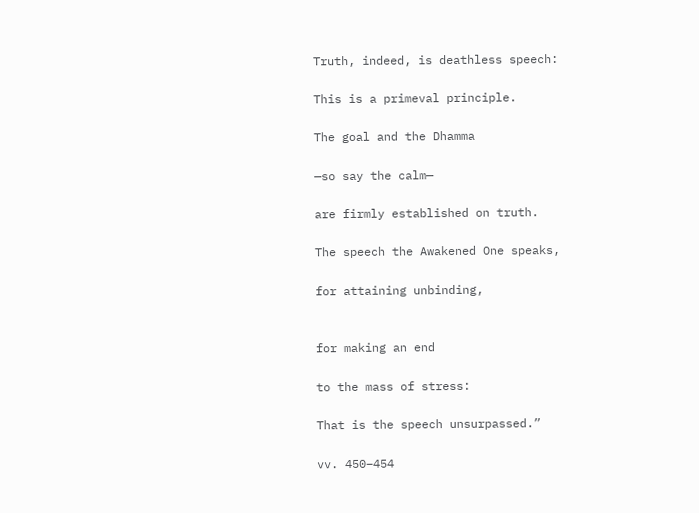Truth, indeed, is deathless speech:

This is a primeval principle.

The goal and the Dhamma

—so say the calm—

are firmly established on truth.

The speech the Awakened One speaks,

for attaining unbinding,


for making an end

to the mass of stress:

That is the speech unsurpassed.”

vv. 450–454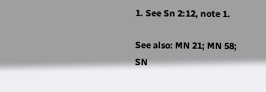1. See Sn 2:12, note 1.

See also: MN 21; MN 58; SN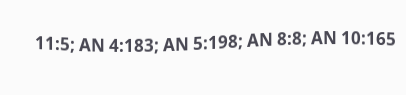11:5; AN 4:183; AN 5:198; AN 8:8; AN 10:165